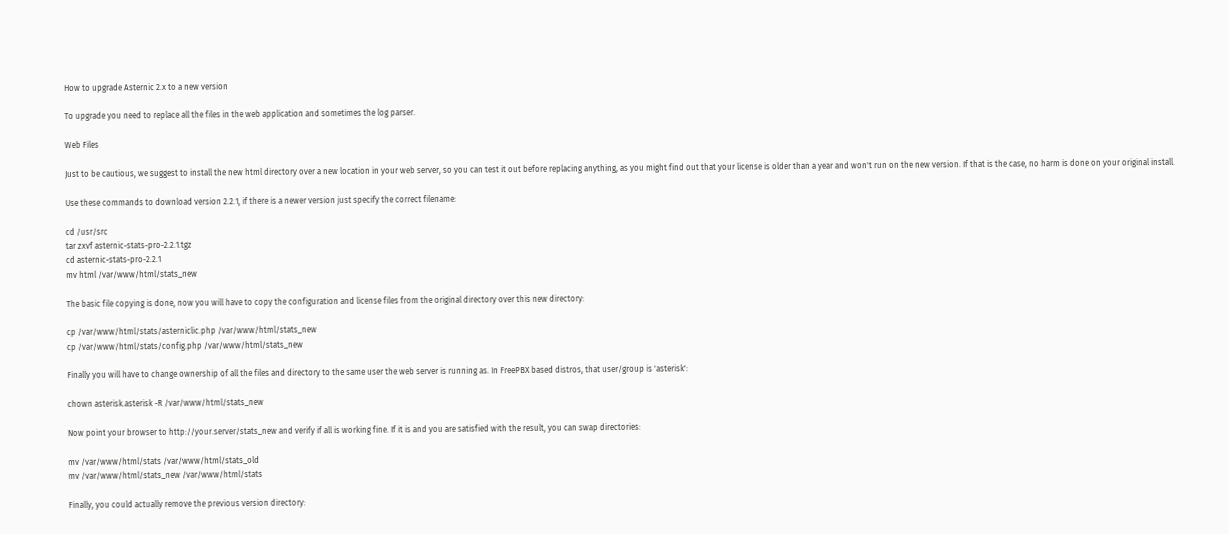How to upgrade Asternic 2.x to a new version

To upgrade you need to replace all the files in the web application and sometimes the log parser.

Web Files

Just to be cautious, we suggest to install the new html directory over a new location in your web server, so you can test it out before replacing anything, as you might find out that your license is older than a year and won't run on the new version. If that is the case, no harm is done on your original install.

Use these commands to download version 2.2.1, if there is a newer version just specify the correct filename:

cd /usr/src
tar zxvf asternic-stats-pro-2.2.1.tgz
cd asternic-stats-pro-2.2.1
mv html /var/www/html/stats_new

The basic file copying is done, now you will have to copy the configuration and license files from the original directory over this new directory:

cp /var/www/html/stats/asterniclic.php /var/www/html/stats_new
cp /var/www/html/stats/config.php /var/www/html/stats_new

Finally you will have to change ownership of all the files and directory to the same user the web server is running as. In FreePBX based distros, that user/group is 'asterisk':

chown asterisk.asterisk -R /var/www/html/stats_new

Now point your browser to http://your.server/stats_new and verify if all is working fine. If it is and you are satisfied with the result, you can swap directories:

mv /var/www/html/stats /var/www/html/stats_old
mv /var/www/html/stats_new /var/www/html/stats

Finally, you could actually remove the previous version directory: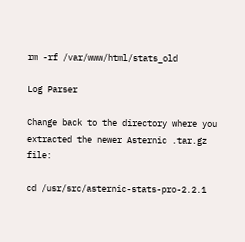rm -rf /var/www/html/stats_old

Log Parser

Change back to the directory where you extracted the newer Asternic .tar.gz file:

cd /usr/src/asternic-stats-pro-2.2.1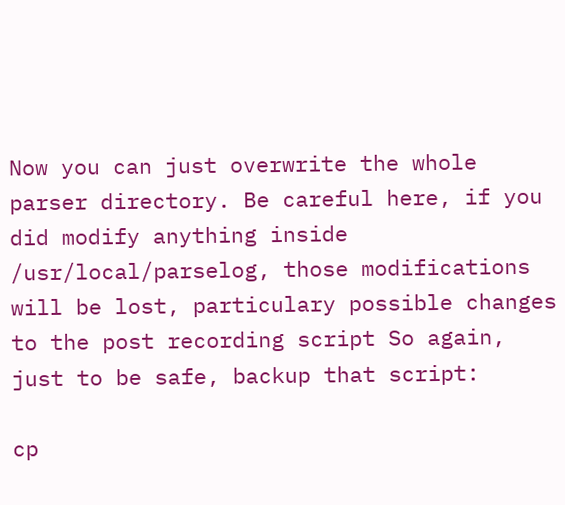Now you can just overwrite the whole parser directory. Be careful here, if you did modify anything inside /usr/local/parselog, those modifications will be lost, particulary possible changes to the post recording script So again, just to be safe, backup that script:

cp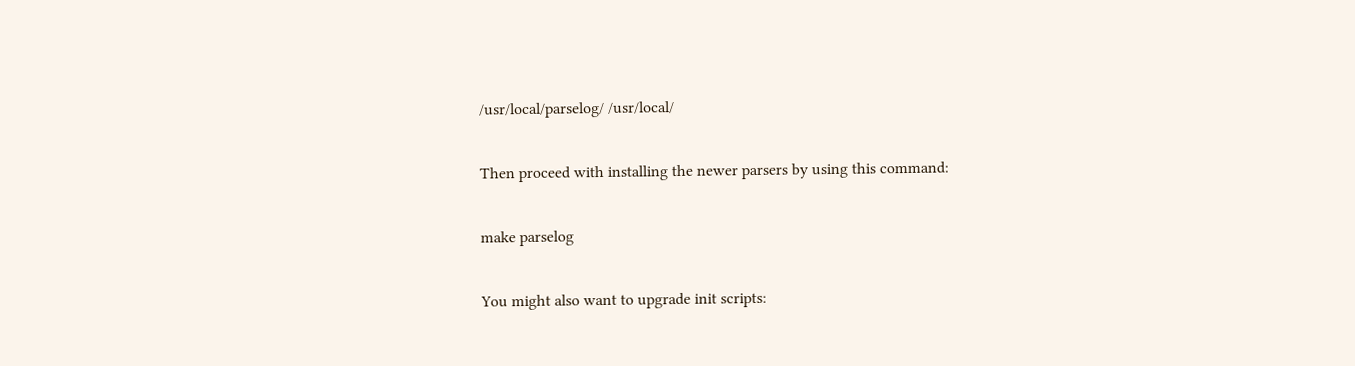/usr/local/parselog/ /usr/local/

Then proceed with installing the newer parsers by using this command:

make parselog

You might also want to upgrade init scripts: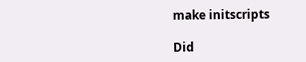make initscripts

Did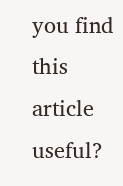you find this article useful?